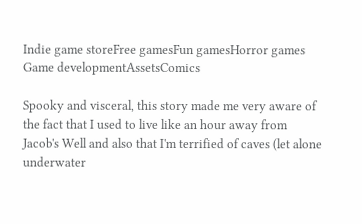Indie game storeFree gamesFun gamesHorror games
Game developmentAssetsComics

Spooky and visceral, this story made me very aware of the fact that I used to live like an hour away from Jacob's Well and also that I'm terrified of caves (let alone underwater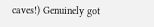caves!) Genuinely got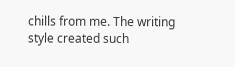chills from me. The writing style created such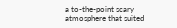a to-the-point scary atmosphere that suited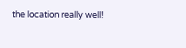the location really well!